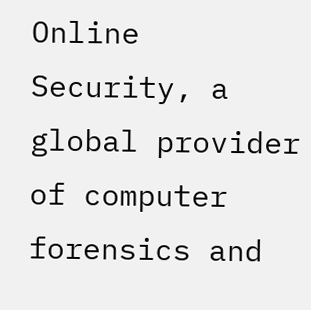Online Security, a global provider of computer forensics and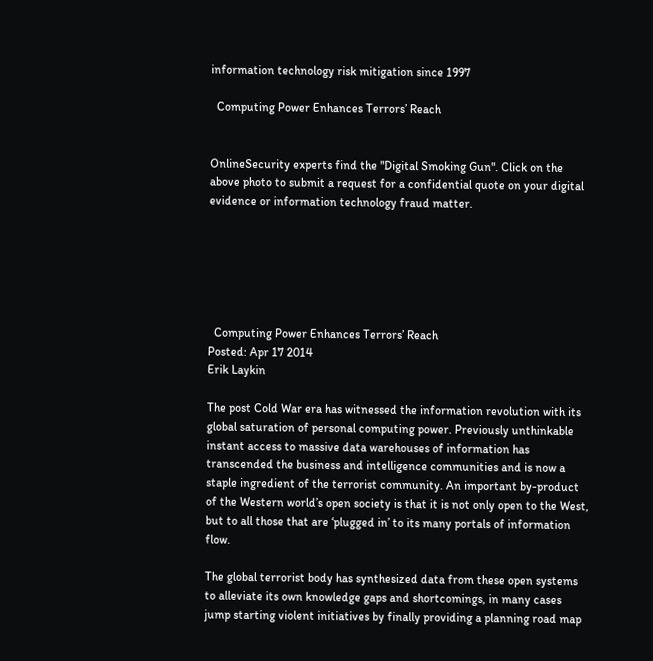information technology risk mitigation since 1997

  Computing Power Enhances Terrors’ Reach


OnlineSecurity experts find the "Digital Smoking Gun". Click on the above photo to submit a request for a confidential quote on your digital evidence or information technology fraud matter.






  Computing Power Enhances Terrors’ Reach
Posted: Apr 17 2014
Erik Laykin

The post Cold War era has witnessed the information revolution with its global saturation of personal computing power. Previously unthinkable instant access to massive data warehouses of information has transcended the business and intelligence communities and is now a staple ingredient of the terrorist community. An important by-product of the Western world’s open society is that it is not only open to the West, but to all those that are ‘plugged in’ to its many portals of information flow.

The global terrorist body has synthesized data from these open systems to alleviate its own knowledge gaps and shortcomings, in many cases jump starting violent initiatives by finally providing a planning road map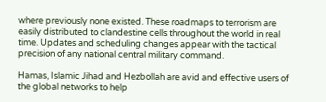where previously none existed. These roadmaps to terrorism are easily distributed to clandestine cells throughout the world in real time. Updates and scheduling changes appear with the tactical precision of any national central military command.

Hamas, Islamic Jihad and Hezbollah are avid and effective users of the global networks to help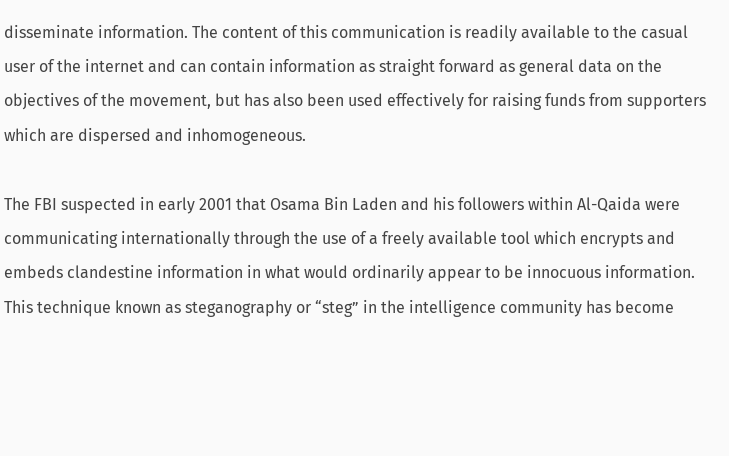disseminate information. The content of this communication is readily available to the casual user of the internet and can contain information as straight forward as general data on the objectives of the movement, but has also been used effectively for raising funds from supporters which are dispersed and inhomogeneous.

The FBI suspected in early 2001 that Osama Bin Laden and his followers within Al-Qaida were communicating internationally through the use of a freely available tool which encrypts and embeds clandestine information in what would ordinarily appear to be innocuous information. This technique known as steganography or “steg” in the intelligence community has become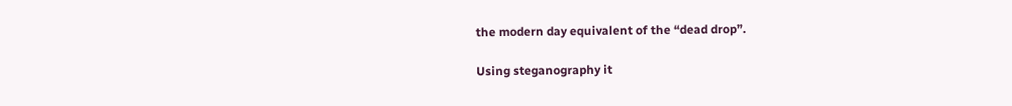the modern day equivalent of the “dead drop”.

Using steganography it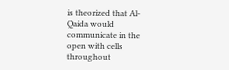is theorized that Al-Qaida would communicate in the open with cells throughout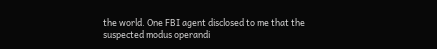the world. One FBI agent disclosed to me that the suspected modus operandi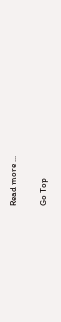Read more ...

Go Top